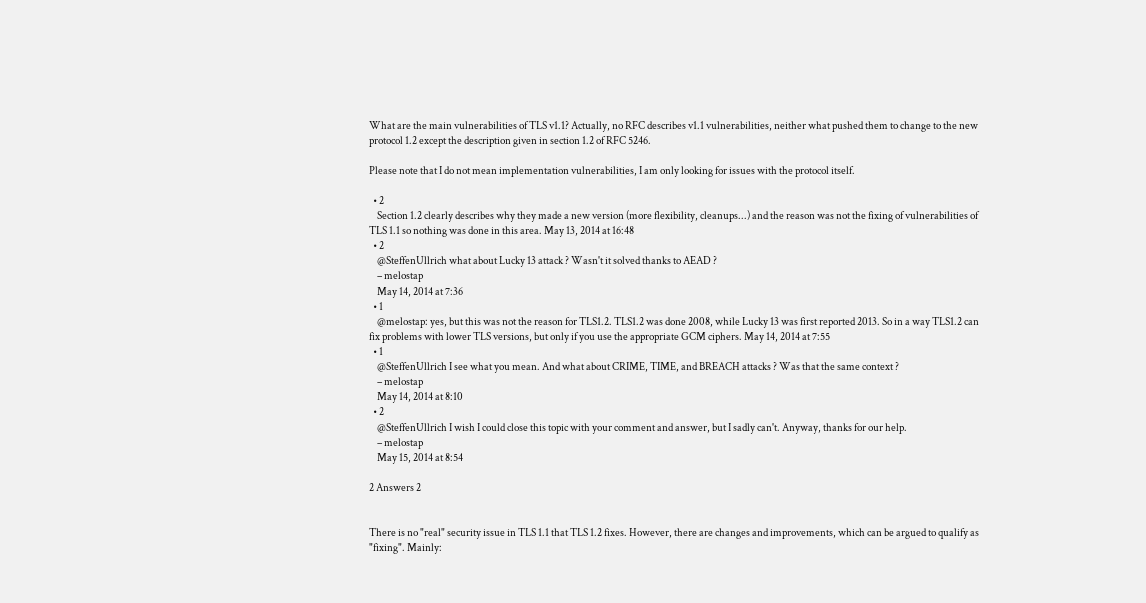What are the main vulnerabilities of TLS v1.1? Actually, no RFC describes v1.1 vulnerabilities, neither what pushed them to change to the new protocol 1.2 except the description given in section 1.2 of RFC 5246.

Please note that I do not mean implementation vulnerabilities, I am only looking for issues with the protocol itself.

  • 2
    Section 1.2 clearly describes why they made a new version (more flexibility, cleanups...) and the reason was not the fixing of vulnerabilities of TLS 1.1 so nothing was done in this area. May 13, 2014 at 16:48
  • 2
    @SteffenUllrich what about Lucky 13 attack ? Wasn't it solved thanks to AEAD ?
    – melostap
    May 14, 2014 at 7:36
  • 1
    @melostap: yes, but this was not the reason for TLS1.2. TLS1.2 was done 2008, while Lucky 13 was first reported 2013. So in a way TLS1.2 can fix problems with lower TLS versions, but only if you use the appropriate GCM ciphers. May 14, 2014 at 7:55
  • 1
    @SteffenUllrich I see what you mean. And what about CRIME, TIME, and BREACH attacks ? Was that the same context ?
    – melostap
    May 14, 2014 at 8:10
  • 2
    @SteffenUllrich I wish I could close this topic with your comment and answer, but I sadly can't. Anyway, thanks for our help.
    – melostap
    May 15, 2014 at 8:54

2 Answers 2


There is no "real" security issue in TLS 1.1 that TLS 1.2 fixes. However, there are changes and improvements, which can be argued to qualify as "fixing". Mainly: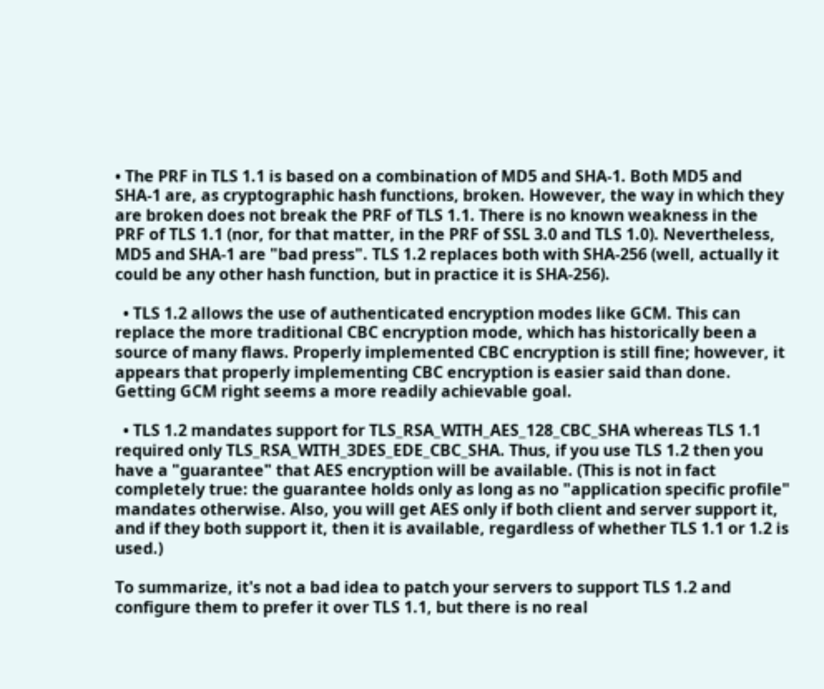• The PRF in TLS 1.1 is based on a combination of MD5 and SHA-1. Both MD5 and SHA-1 are, as cryptographic hash functions, broken. However, the way in which they are broken does not break the PRF of TLS 1.1. There is no known weakness in the PRF of TLS 1.1 (nor, for that matter, in the PRF of SSL 3.0 and TLS 1.0). Nevertheless, MD5 and SHA-1 are "bad press". TLS 1.2 replaces both with SHA-256 (well, actually it could be any other hash function, but in practice it is SHA-256).

  • TLS 1.2 allows the use of authenticated encryption modes like GCM. This can replace the more traditional CBC encryption mode, which has historically been a source of many flaws. Properly implemented CBC encryption is still fine; however, it appears that properly implementing CBC encryption is easier said than done. Getting GCM right seems a more readily achievable goal.

  • TLS 1.2 mandates support for TLS_RSA_WITH_AES_128_CBC_SHA whereas TLS 1.1 required only TLS_RSA_WITH_3DES_EDE_CBC_SHA. Thus, if you use TLS 1.2 then you have a "guarantee" that AES encryption will be available. (This is not in fact completely true: the guarantee holds only as long as no "application specific profile" mandates otherwise. Also, you will get AES only if both client and server support it, and if they both support it, then it is available, regardless of whether TLS 1.1 or 1.2 is used.)

To summarize, it's not a bad idea to patch your servers to support TLS 1.2 and configure them to prefer it over TLS 1.1, but there is no real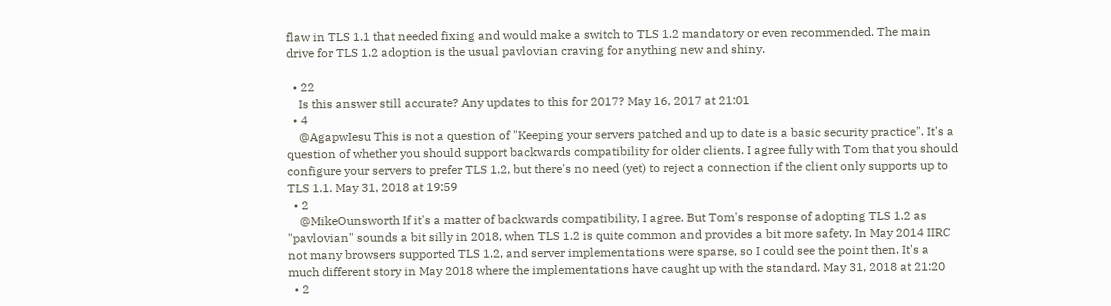flaw in TLS 1.1 that needed fixing and would make a switch to TLS 1.2 mandatory or even recommended. The main drive for TLS 1.2 adoption is the usual pavlovian craving for anything new and shiny.

  • 22
    Is this answer still accurate? Any updates to this for 2017? May 16, 2017 at 21:01
  • 4
    @AgapwIesu This is not a question of "Keeping your servers patched and up to date is a basic security practice". It's a question of whether you should support backwards compatibility for older clients. I agree fully with Tom that you should configure your servers to prefer TLS 1.2, but there's no need (yet) to reject a connection if the client only supports up to TLS 1.1. May 31, 2018 at 19:59
  • 2
    @MikeOunsworth If it's a matter of backwards compatibility, I agree. But Tom's response of adopting TLS 1.2 as "pavlovian" sounds a bit silly in 2018, when TLS 1.2 is quite common and provides a bit more safety. In May 2014 IIRC not many browsers supported TLS 1.2, and server implementations were sparse, so I could see the point then. It's a much different story in May 2018 where the implementations have caught up with the standard. May 31, 2018 at 21:20
  • 2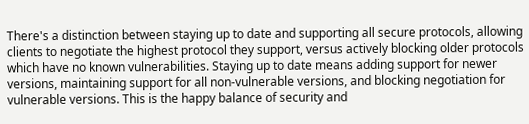There's a distinction between staying up to date and supporting all secure protocols, allowing clients to negotiate the highest protocol they support, versus actively blocking older protocols which have no known vulnerabilities. Staying up to date means adding support for newer versions, maintaining support for all non-vulnerable versions, and blocking negotiation for vulnerable versions. This is the happy balance of security and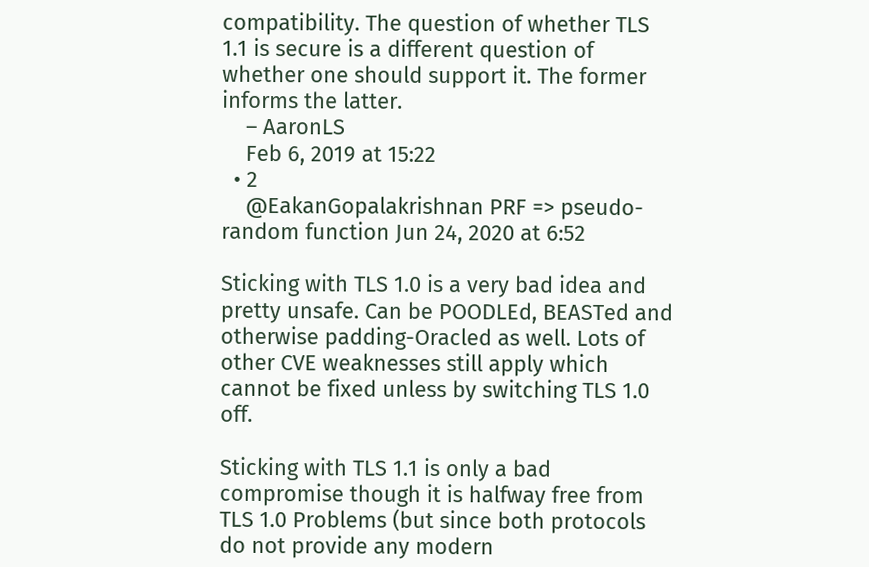compatibility. The question of whether TLS 1.1 is secure is a different question of whether one should support it. The former informs the latter.
    – AaronLS
    Feb 6, 2019 at 15:22
  • 2
    @EakanGopalakrishnan PRF => pseudo-random function Jun 24, 2020 at 6:52

Sticking with TLS 1.0 is a very bad idea and pretty unsafe. Can be POODLEd, BEASTed and otherwise padding-Oracled as well. Lots of other CVE weaknesses still apply which cannot be fixed unless by switching TLS 1.0 off.

Sticking with TLS 1.1 is only a bad compromise though it is halfway free from TLS 1.0 Problems (but since both protocols do not provide any modern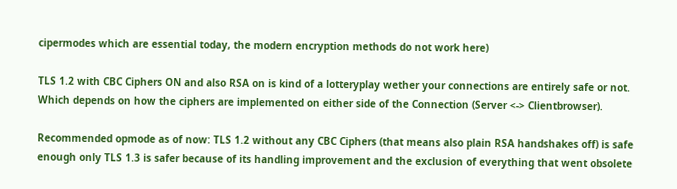cipermodes which are essential today, the modern encryption methods do not work here)

TLS 1.2 with CBC Ciphers ON and also RSA on is kind of a lotteryplay wether your connections are entirely safe or not. Which depends on how the ciphers are implemented on either side of the Connection (Server <-> Clientbrowser).

Recommended opmode as of now: TLS 1.2 without any CBC Ciphers (that means also plain RSA handshakes off) is safe enough only TLS 1.3 is safer because of its handling improvement and the exclusion of everything that went obsolete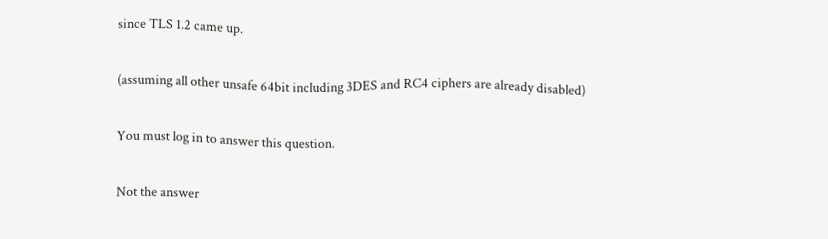since TLS 1.2 came up.

(assuming all other unsafe 64bit including 3DES and RC4 ciphers are already disabled)

You must log in to answer this question.

Not the answer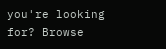you're looking for? Browse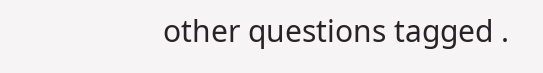other questions tagged .